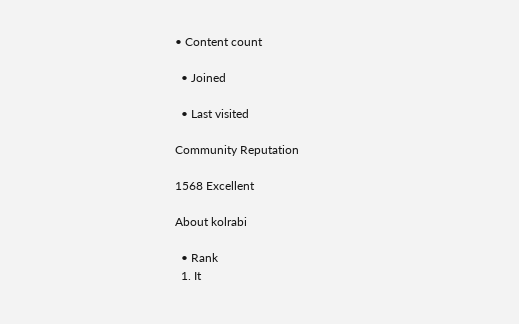• Content count

  • Joined

  • Last visited

Community Reputation

1568 Excellent

About kolrabi

  • Rank
  1. It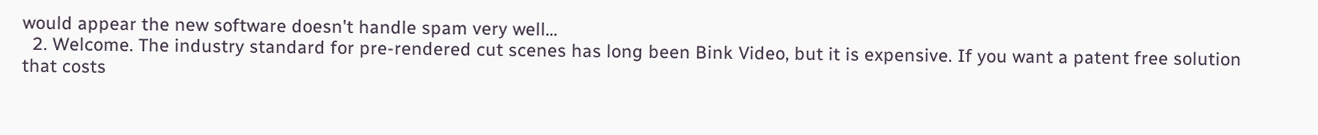would appear the new software doesn't handle spam very well...
  2. Welcome. The industry standard for pre-rendered cut scenes has long been Bink Video, but it is expensive. If you want a patent free solution that costs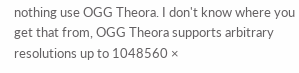nothing use OGG Theora. I don't know where you get that from, OGG Theora supports arbitrary resolutions up to 1048560 ×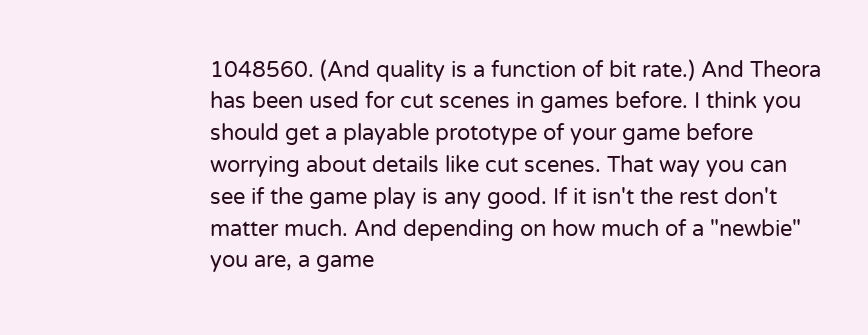1048560. (And quality is a function of bit rate.) And Theora has been used for cut scenes in games before. I think you should get a playable prototype of your game before worrying about details like cut scenes. That way you can see if the game play is any good. If it isn't the rest don't matter much. And depending on how much of a "newbie" you are, a game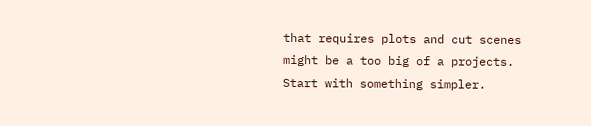that requires plots and cut scenes might be a too big of a projects. Start with something simpler.